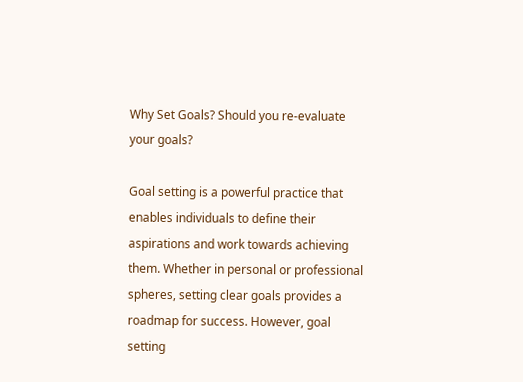Why Set Goals? Should you re-evaluate your goals?

Goal setting is a powerful practice that enables individuals to define their aspirations and work towards achieving them. Whether in personal or professional spheres, setting clear goals provides a roadmap for success. However, goal setting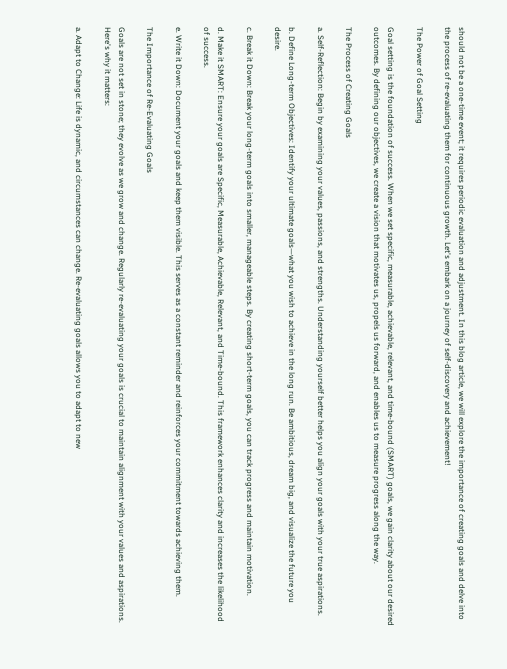should not be a one-time event; it requires periodic evaluation and adjustment. In this blog article, we will explore the importance of creating goals and delve into the process of re-evaluating them for continuous growth. Let's embark on a journey of self-discovery and achievement!

The Power of Goal Setting

Goal setting is the foundation of success. When we set specific, measurable, achievable, relevant, and time-bound (SMART) goals, we gain clarity about our desired outcomes. By defining our objectives, we create a vision that motivates us, propels us forward, and enables us to measure progress along the way.

The Process of Creating Goals

a. Self-Reflection: Begin by examining your values, passions, and strengths. Understanding yourself better helps you align your goals with your true aspirations.

b. Define Long-term Objectives: Identify your ultimate goals—what you wish to achieve in the long run. Be ambitious, dream big, and visualize the future you desire.

c. Break it Down: Break your long-term goals into smaller, manageable steps. By creating short-term goals, you can track progress and maintain motivation.

d. Make it SMART: Ensure your goals are Specific, Measurable, Achievable, Relevant, and Time-bound. This framework enhances clarity and increases the likelihood of success.

e. Write it Down: Document your goals and keep them visible. This serves as a constant reminder and reinforces your commitment towards achieving them.

The Importance of Re-Evaluating Goals

Goals are not set in stone; they evolve as we grow and change. Regularly re-evaluating your goals is crucial to maintain alignment with your values and aspirations. Here's why it matters:

a. Adapt to Change: Life is dynamic, and circumstances can change. Re-evaluating goals allows you to adapt to new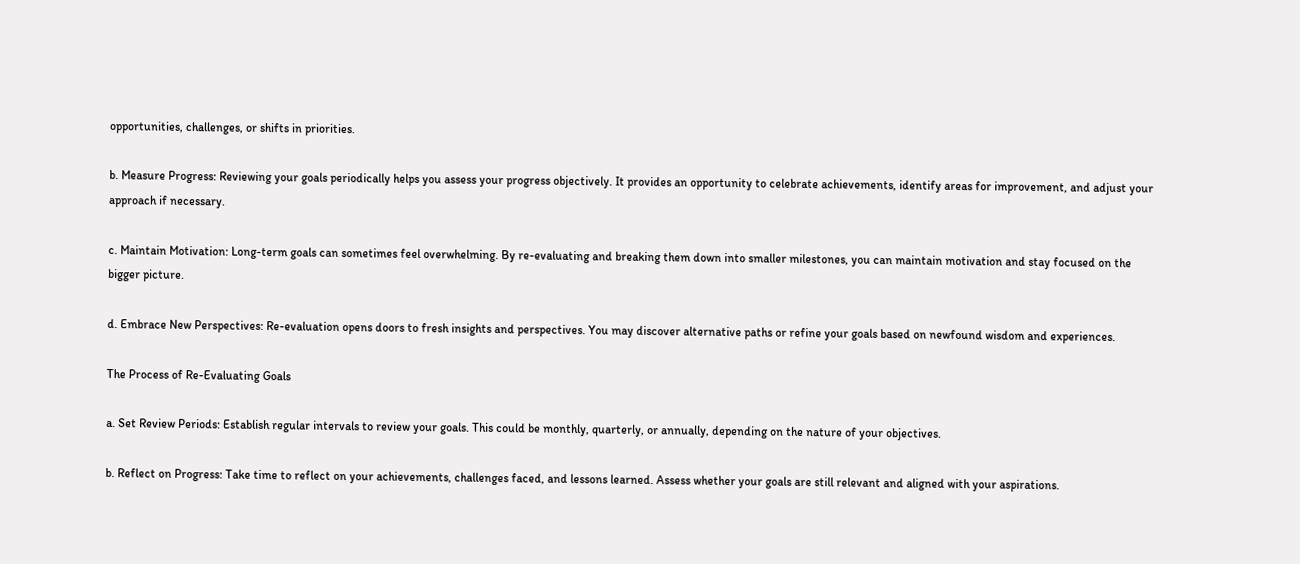opportunities, challenges, or shifts in priorities.

b. Measure Progress: Reviewing your goals periodically helps you assess your progress objectively. It provides an opportunity to celebrate achievements, identify areas for improvement, and adjust your approach if necessary.

c. Maintain Motivation: Long-term goals can sometimes feel overwhelming. By re-evaluating and breaking them down into smaller milestones, you can maintain motivation and stay focused on the bigger picture.

d. Embrace New Perspectives: Re-evaluation opens doors to fresh insights and perspectives. You may discover alternative paths or refine your goals based on newfound wisdom and experiences.

The Process of Re-Evaluating Goals

a. Set Review Periods: Establish regular intervals to review your goals. This could be monthly, quarterly, or annually, depending on the nature of your objectives.

b. Reflect on Progress: Take time to reflect on your achievements, challenges faced, and lessons learned. Assess whether your goals are still relevant and aligned with your aspirations.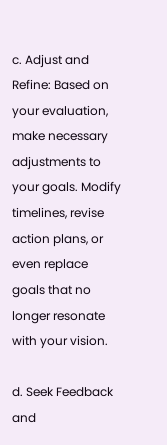c. Adjust and Refine: Based on your evaluation, make necessary adjustments to your goals. Modify timelines, revise action plans, or even replace goals that no longer resonate with your vision.

d. Seek Feedback and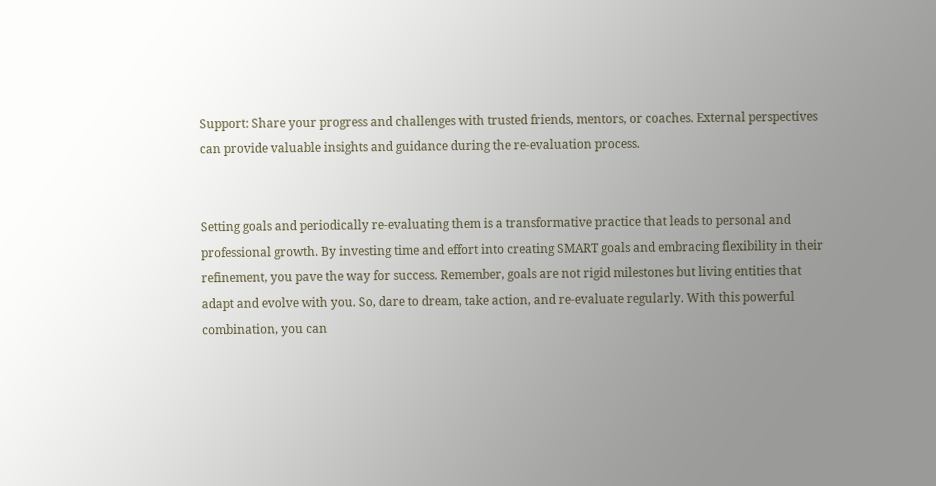Support: Share your progress and challenges with trusted friends, mentors, or coaches. External perspectives can provide valuable insights and guidance during the re-evaluation process.


Setting goals and periodically re-evaluating them is a transformative practice that leads to personal and professional growth. By investing time and effort into creating SMART goals and embracing flexibility in their refinement, you pave the way for success. Remember, goals are not rigid milestones but living entities that adapt and evolve with you. So, dare to dream, take action, and re-evaluate regularly. With this powerful combination, you can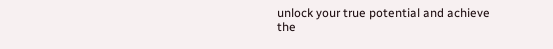unlock your true potential and achieve the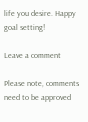life you desire. Happy goal setting!

Leave a comment

Please note, comments need to be approved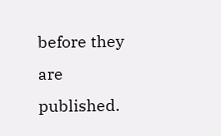before they are published.